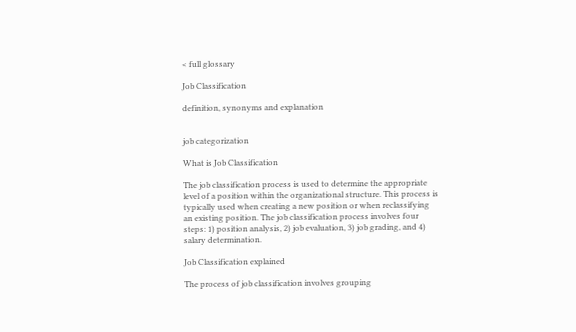< full glossary

Job Classification

definition, synonyms and explanation


job categorization

What is Job Classification

The job classification process is used to determine the appropriate level of a position within the organizational structure. This process is typically used when creating a new position or when reclassifying an existing position. The job classification process involves four steps: 1) position analysis, 2) job evaluation, 3) job grading, and 4) salary determination.

Job Classification explained

The process of job classification involves grouping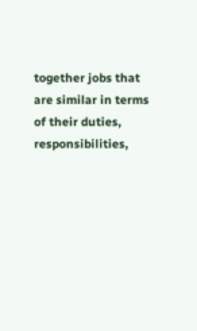together jobs that are similar in terms of their duties, responsibilities,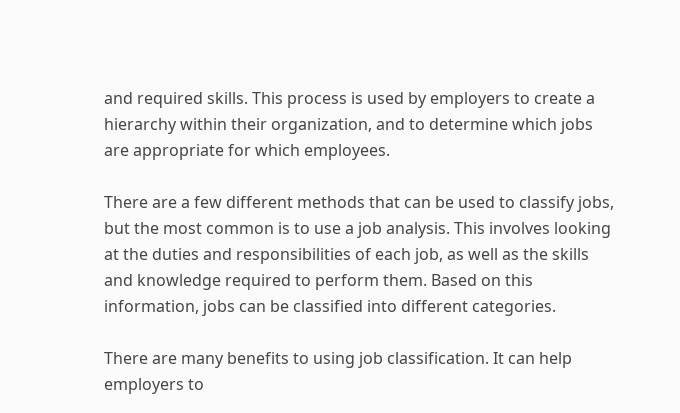and required skills. This process is used by employers to create a hierarchy within their organization, and to determine which jobs are appropriate for which employees.

There are a few different methods that can be used to classify jobs, but the most common is to use a job analysis. This involves looking at the duties and responsibilities of each job, as well as the skills and knowledge required to perform them. Based on this information, jobs can be classified into different categories.

There are many benefits to using job classification. It can help employers to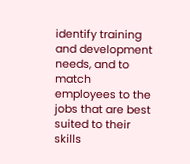identify training and development needs, and to match employees to the jobs that are best suited to their skills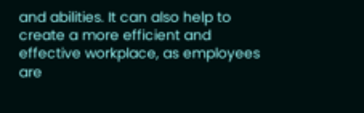and abilities. It can also help to create a more efficient and effective workplace, as employees are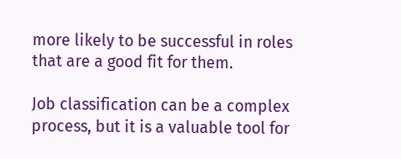more likely to be successful in roles that are a good fit for them.

Job classification can be a complex process, but it is a valuable tool for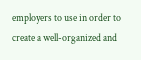employers to use in order to create a well-organized and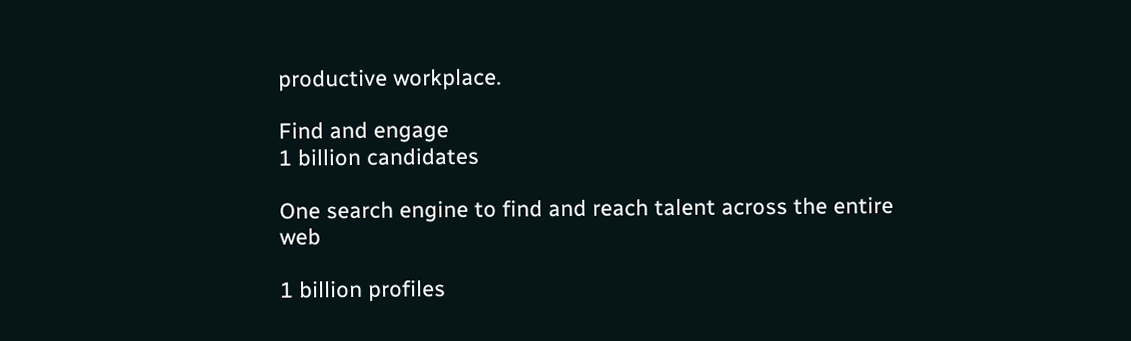productive workplace.

Find and engage
1 billion candidates

One search engine to find and reach talent across the entire web

1 billion profiles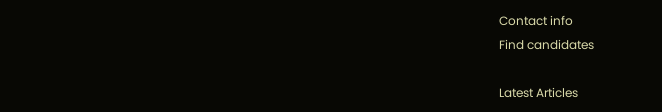Contact info
Find candidates

Latest Articles